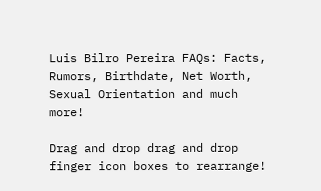Luis Bilro Pereira FAQs: Facts, Rumors, Birthdate, Net Worth, Sexual Orientation and much more!

Drag and drop drag and drop finger icon boxes to rearrange!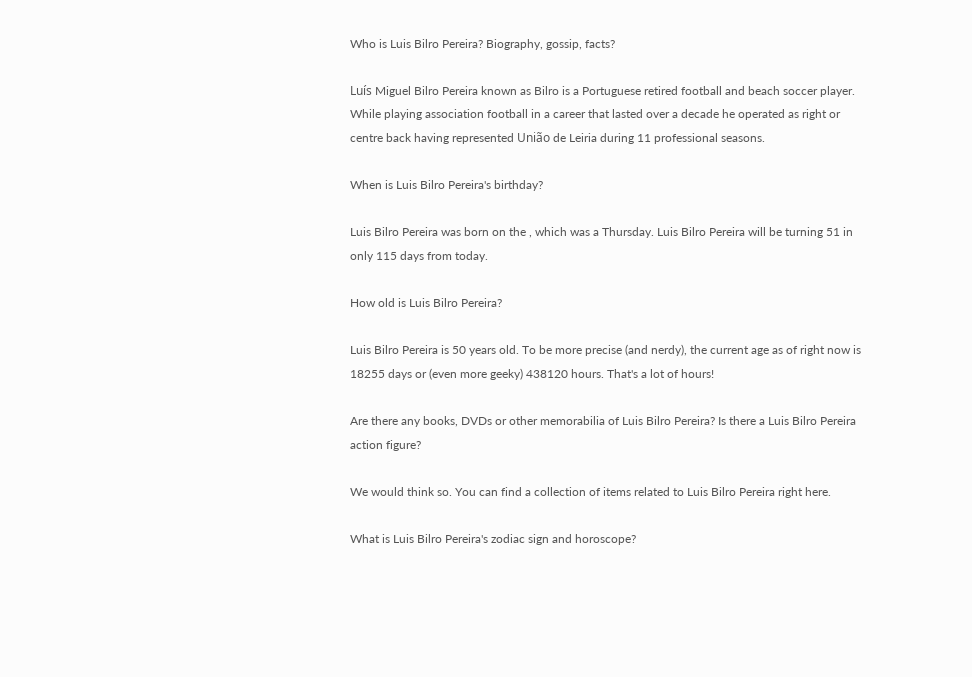Who is Luis Bilro Pereira? Biography, gossip, facts?

Luís Miguel Bilro Pereira known as Bilro is a Portuguese retired football and beach soccer player. While playing association football in a career that lasted over a decade he operated as right or centre back having represented União de Leiria during 11 professional seasons.

When is Luis Bilro Pereira's birthday?

Luis Bilro Pereira was born on the , which was a Thursday. Luis Bilro Pereira will be turning 51 in only 115 days from today.

How old is Luis Bilro Pereira?

Luis Bilro Pereira is 50 years old. To be more precise (and nerdy), the current age as of right now is 18255 days or (even more geeky) 438120 hours. That's a lot of hours!

Are there any books, DVDs or other memorabilia of Luis Bilro Pereira? Is there a Luis Bilro Pereira action figure?

We would think so. You can find a collection of items related to Luis Bilro Pereira right here.

What is Luis Bilro Pereira's zodiac sign and horoscope?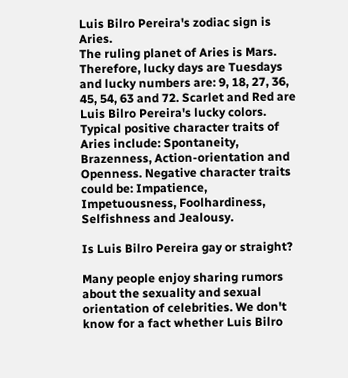Luis Bilro Pereira's zodiac sign is Aries.
The ruling planet of Aries is Mars. Therefore, lucky days are Tuesdays and lucky numbers are: 9, 18, 27, 36, 45, 54, 63 and 72. Scarlet and Red are Luis Bilro Pereira's lucky colors. Typical positive character traits of Aries include: Spontaneity, Brazenness, Action-orientation and Openness. Negative character traits could be: Impatience, Impetuousness, Foolhardiness, Selfishness and Jealousy.

Is Luis Bilro Pereira gay or straight?

Many people enjoy sharing rumors about the sexuality and sexual orientation of celebrities. We don't know for a fact whether Luis Bilro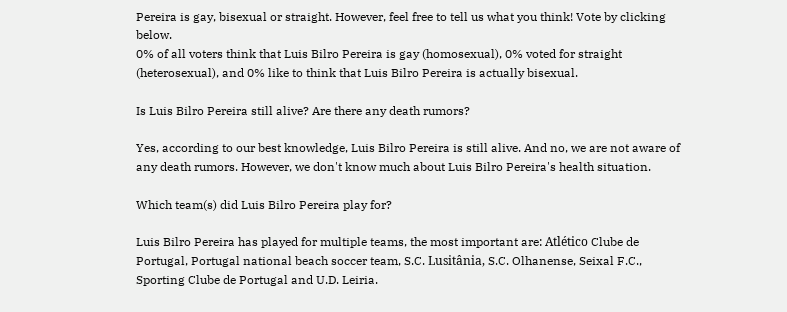Pereira is gay, bisexual or straight. However, feel free to tell us what you think! Vote by clicking below.
0% of all voters think that Luis Bilro Pereira is gay (homosexual), 0% voted for straight (heterosexual), and 0% like to think that Luis Bilro Pereira is actually bisexual.

Is Luis Bilro Pereira still alive? Are there any death rumors?

Yes, according to our best knowledge, Luis Bilro Pereira is still alive. And no, we are not aware of any death rumors. However, we don't know much about Luis Bilro Pereira's health situation.

Which team(s) did Luis Bilro Pereira play for?

Luis Bilro Pereira has played for multiple teams, the most important are: Atlético Clube de Portugal, Portugal national beach soccer team, S.C. Lusitânia, S.C. Olhanense, Seixal F.C., Sporting Clube de Portugal and U.D. Leiria.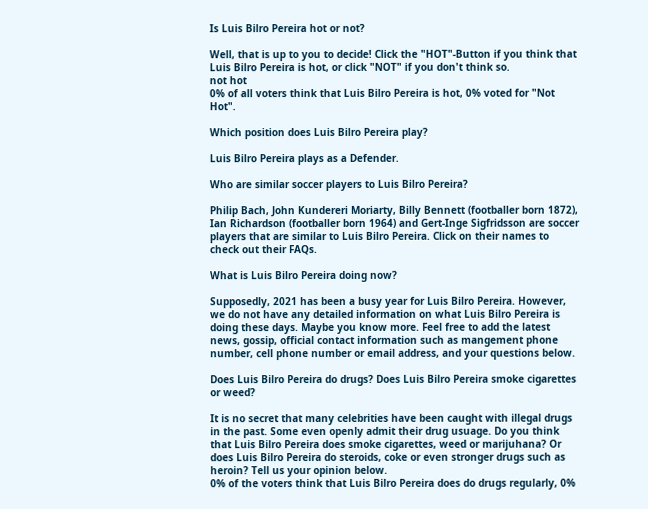Is Luis Bilro Pereira hot or not?

Well, that is up to you to decide! Click the "HOT"-Button if you think that Luis Bilro Pereira is hot, or click "NOT" if you don't think so.
not hot
0% of all voters think that Luis Bilro Pereira is hot, 0% voted for "Not Hot".

Which position does Luis Bilro Pereira play?

Luis Bilro Pereira plays as a Defender.

Who are similar soccer players to Luis Bilro Pereira?

Philip Bach, John Kundereri Moriarty, Billy Bennett (footballer born 1872), Ian Richardson (footballer born 1964) and Gert-Inge Sigfridsson are soccer players that are similar to Luis Bilro Pereira. Click on their names to check out their FAQs.

What is Luis Bilro Pereira doing now?

Supposedly, 2021 has been a busy year for Luis Bilro Pereira. However, we do not have any detailed information on what Luis Bilro Pereira is doing these days. Maybe you know more. Feel free to add the latest news, gossip, official contact information such as mangement phone number, cell phone number or email address, and your questions below.

Does Luis Bilro Pereira do drugs? Does Luis Bilro Pereira smoke cigarettes or weed?

It is no secret that many celebrities have been caught with illegal drugs in the past. Some even openly admit their drug usuage. Do you think that Luis Bilro Pereira does smoke cigarettes, weed or marijuhana? Or does Luis Bilro Pereira do steroids, coke or even stronger drugs such as heroin? Tell us your opinion below.
0% of the voters think that Luis Bilro Pereira does do drugs regularly, 0%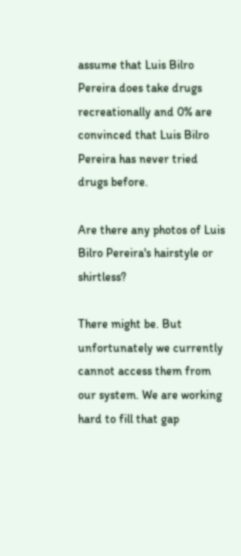assume that Luis Bilro Pereira does take drugs recreationally and 0% are convinced that Luis Bilro Pereira has never tried drugs before.

Are there any photos of Luis Bilro Pereira's hairstyle or shirtless?

There might be. But unfortunately we currently cannot access them from our system. We are working hard to fill that gap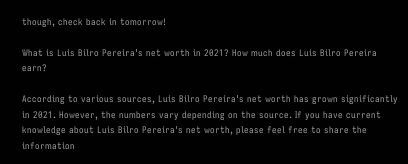though, check back in tomorrow!

What is Luis Bilro Pereira's net worth in 2021? How much does Luis Bilro Pereira earn?

According to various sources, Luis Bilro Pereira's net worth has grown significantly in 2021. However, the numbers vary depending on the source. If you have current knowledge about Luis Bilro Pereira's net worth, please feel free to share the information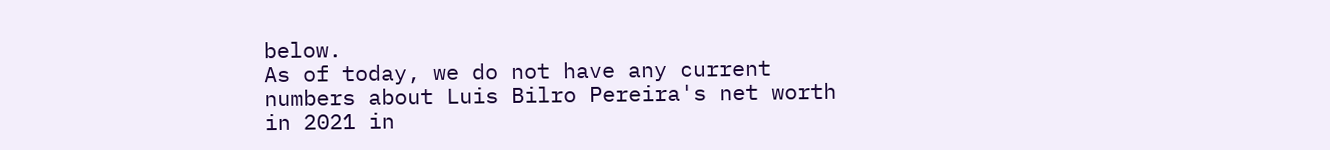below.
As of today, we do not have any current numbers about Luis Bilro Pereira's net worth in 2021 in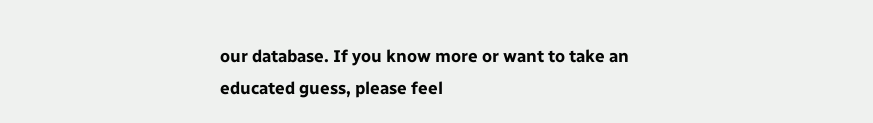our database. If you know more or want to take an educated guess, please feel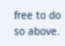free to do so above.